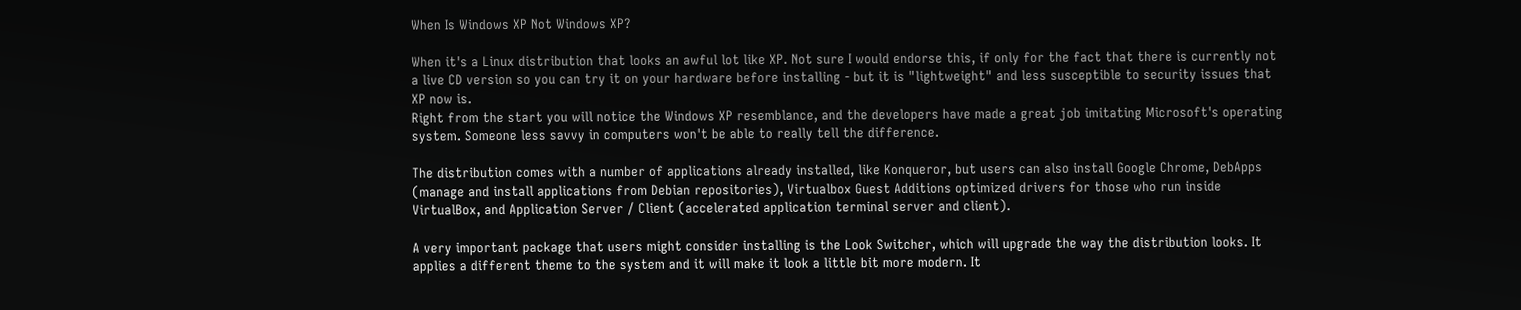When Is Windows XP Not Windows XP?

When it's a Linux distribution that looks an awful lot like XP. Not sure I would endorse this, if only for the fact that there is currently not a live CD version so you can try it on your hardware before installing - but it is "lightweight" and less susceptible to security issues that XP now is.
Right from the start you will notice the Windows XP resemblance, and the developers have made a great job imitating Microsoft's operating system. Someone less savvy in computers won't be able to really tell the difference.

The distribution comes with a number of applications already installed, like Konqueror, but users can also install Google Chrome, DebApps (manage and install applications from Debian repositories), Virtualbox Guest Additions optimized drivers for those who run inside VirtualBox, and Application Server / Client (accelerated application terminal server and client).

A very important package that users might consider installing is the Look Switcher, which will upgrade the way the distribution looks. It applies a different theme to the system and it will make it look a little bit more modern. It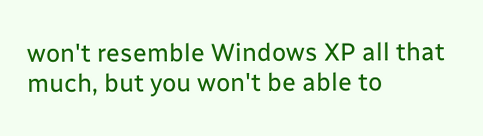won't resemble Windows XP all that much, but you won't be able to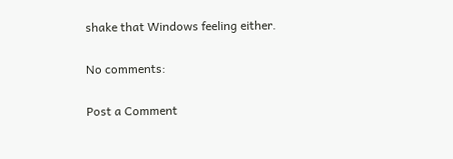shake that Windows feeling either.

No comments:

Post a Comment